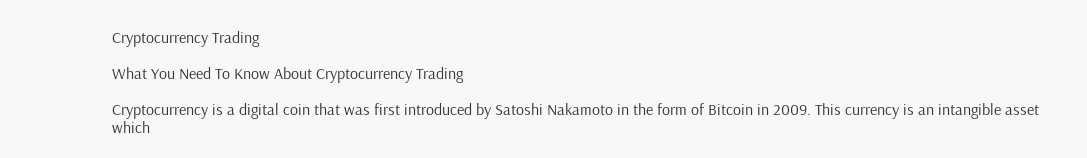Cryptocurrency Trading

What You Need To Know About Cryptocurrency Trading

Cryptocurrency is a digital coin that was first introduced by Satoshi Nakamoto in the form of Bitcoin in 2009. This currency is an intangible asset which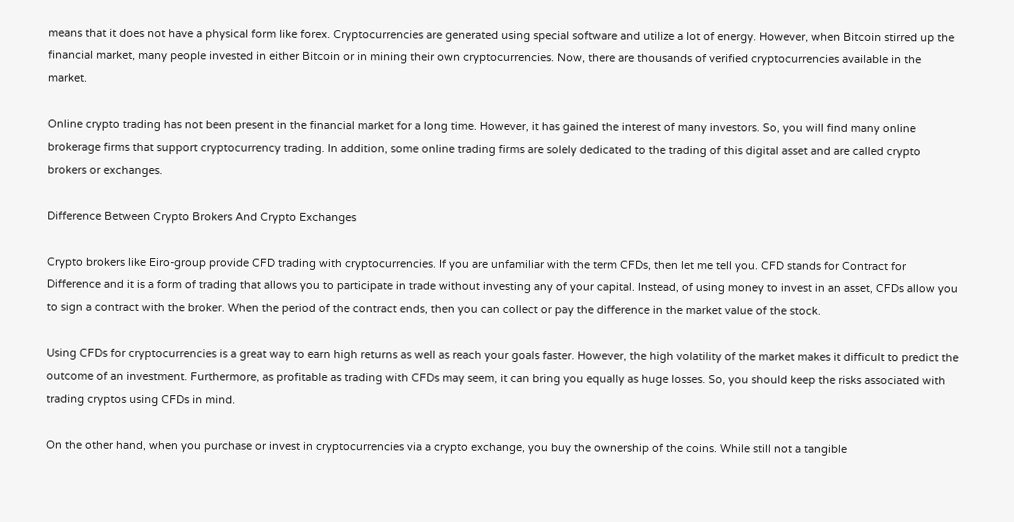means that it does not have a physical form like forex. Cryptocurrencies are generated using special software and utilize a lot of energy. However, when Bitcoin stirred up the financial market, many people invested in either Bitcoin or in mining their own cryptocurrencies. Now, there are thousands of verified cryptocurrencies available in the market.

Online crypto trading has not been present in the financial market for a long time. However, it has gained the interest of many investors. So, you will find many online brokerage firms that support cryptocurrency trading. In addition, some online trading firms are solely dedicated to the trading of this digital asset and are called crypto brokers or exchanges.

Difference Between Crypto Brokers And Crypto Exchanges

Crypto brokers like Eiro-group provide CFD trading with cryptocurrencies. If you are unfamiliar with the term CFDs, then let me tell you. CFD stands for Contract for Difference and it is a form of trading that allows you to participate in trade without investing any of your capital. Instead, of using money to invest in an asset, CFDs allow you to sign a contract with the broker. When the period of the contract ends, then you can collect or pay the difference in the market value of the stock.

Using CFDs for cryptocurrencies is a great way to earn high returns as well as reach your goals faster. However, the high volatility of the market makes it difficult to predict the outcome of an investment. Furthermore, as profitable as trading with CFDs may seem, it can bring you equally as huge losses. So, you should keep the risks associated with trading cryptos using CFDs in mind.

On the other hand, when you purchase or invest in cryptocurrencies via a crypto exchange, you buy the ownership of the coins. While still not a tangible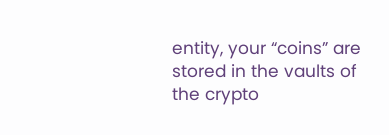entity, your “coins” are stored in the vaults of the crypto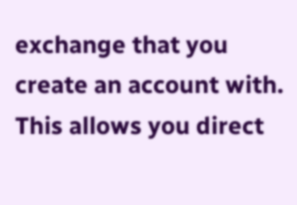exchange that you create an account with. This allows you direct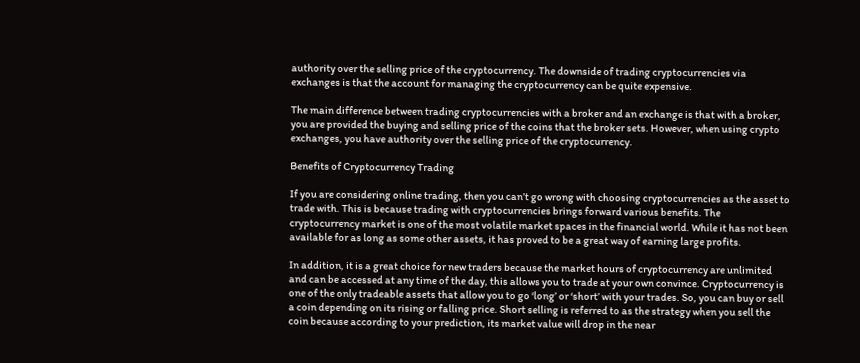authority over the selling price of the cryptocurrency. The downside of trading cryptocurrencies via exchanges is that the account for managing the cryptocurrency can be quite expensive.

The main difference between trading cryptocurrencies with a broker and an exchange is that with a broker, you are provided the buying and selling price of the coins that the broker sets. However, when using crypto exchanges, you have authority over the selling price of the cryptocurrency.

Benefits of Cryptocurrency Trading

If you are considering online trading, then you can’t go wrong with choosing cryptocurrencies as the asset to trade with. This is because trading with cryptocurrencies brings forward various benefits. The cryptocurrency market is one of the most volatile market spaces in the financial world. While it has not been available for as long as some other assets, it has proved to be a great way of earning large profits.

In addition, it is a great choice for new traders because the market hours of cryptocurrency are unlimited and can be accessed at any time of the day, this allows you to trade at your own convince. Cryptocurrency is one of the only tradeable assets that allow you to go ‘long’ or ‘short’ with your trades. So, you can buy or sell a coin depending on its rising or falling price. Short selling is referred to as the strategy when you sell the coin because according to your prediction, its market value will drop in the near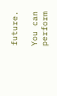future.

You can perform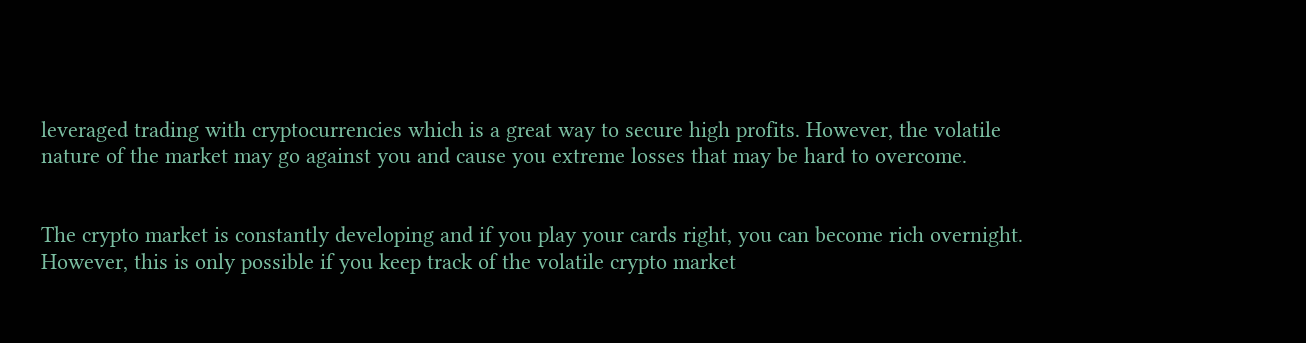leveraged trading with cryptocurrencies which is a great way to secure high profits. However, the volatile nature of the market may go against you and cause you extreme losses that may be hard to overcome.


The crypto market is constantly developing and if you play your cards right, you can become rich overnight. However, this is only possible if you keep track of the volatile crypto market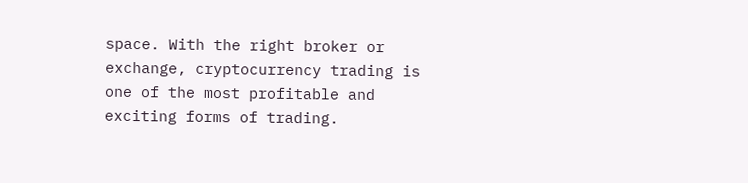space. With the right broker or exchange, cryptocurrency trading is one of the most profitable and exciting forms of trading.